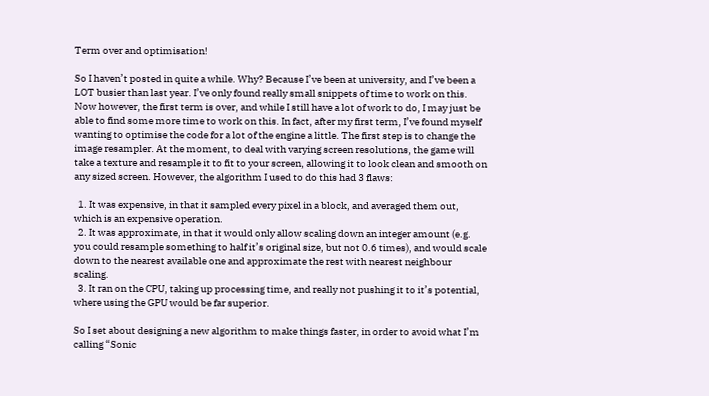Term over and optimisation!

So I haven’t posted in quite a while. Why? Because I’ve been at university, and I’ve been a LOT busier than last year. I’ve only found really small snippets of time to work on this. Now however, the first term is over, and while I still have a lot of work to do, I may just be able to find some more time to work on this. In fact, after my first term, I’ve found myself wanting to optimise the code for a lot of the engine a little. The first step is to change the image resampler. At the moment, to deal with varying screen resolutions, the game will take a texture and resample it to fit to your screen, allowing it to look clean and smooth on any sized screen. However, the algorithm I used to do this had 3 flaws:

  1. It was expensive, in that it sampled every pixel in a block, and averaged them out, which is an expensive operation.
  2. It was approximate, in that it would only allow scaling down an integer amount (e.g. you could resample something to half it’s original size, but not 0.6 times), and would scale down to the nearest available one and approximate the rest with nearest neighbour scaling.
  3. It ran on the CPU, taking up processing time, and really not pushing it to it’s potential, where using the GPU would be far superior.

So I set about designing a new algorithm to make things faster, in order to avoid what I’m calling “Sonic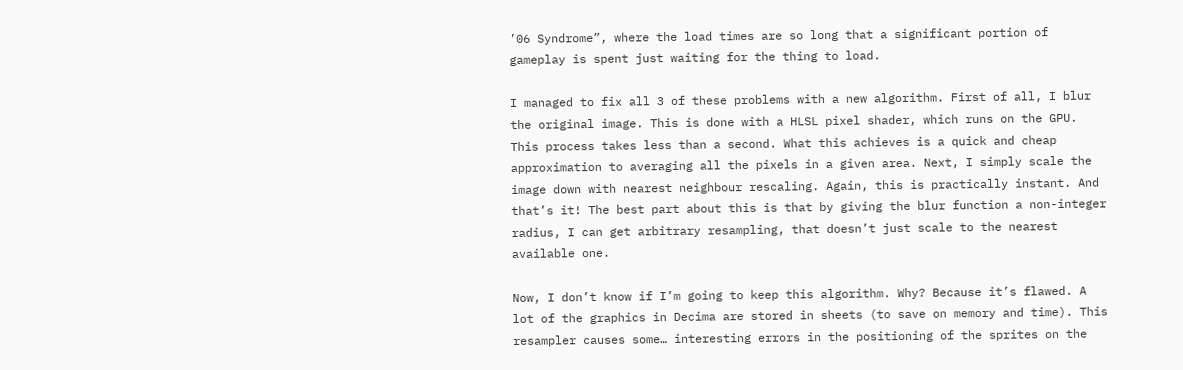’06 Syndrome”, where the load times are so long that a significant portion of gameplay is spent just waiting for the thing to load.

I managed to fix all 3 of these problems with a new algorithm. First of all, I blur the original image. This is done with a HLSL pixel shader, which runs on the GPU. This process takes less than a second. What this achieves is a quick and cheap approximation to averaging all the pixels in a given area. Next, I simply scale the image down with nearest neighbour rescaling. Again, this is practically instant. And that’s it! The best part about this is that by giving the blur function a non-integer radius, I can get arbitrary resampling, that doesn’t just scale to the nearest available one.

Now, I don’t know if I’m going to keep this algorithm. Why? Because it’s flawed. A lot of the graphics in Decima are stored in sheets (to save on memory and time). This resampler causes some… interesting errors in the positioning of the sprites on the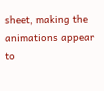sheet, making the animations appear to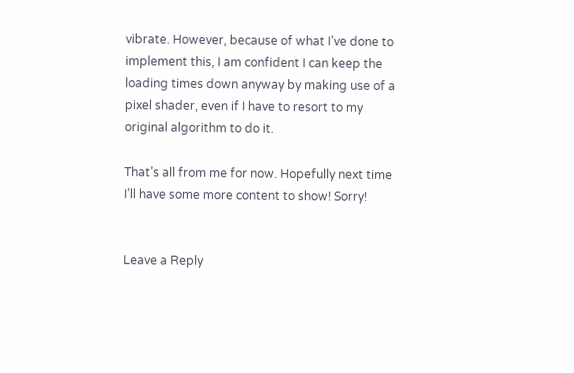vibrate. However, because of what I’ve done to implement this, I am confident I can keep the loading times down anyway by making use of a pixel shader, even if I have to resort to my original algorithm to do it.

That’s all from me for now. Hopefully next time I’ll have some more content to show! Sorry!


Leave a Reply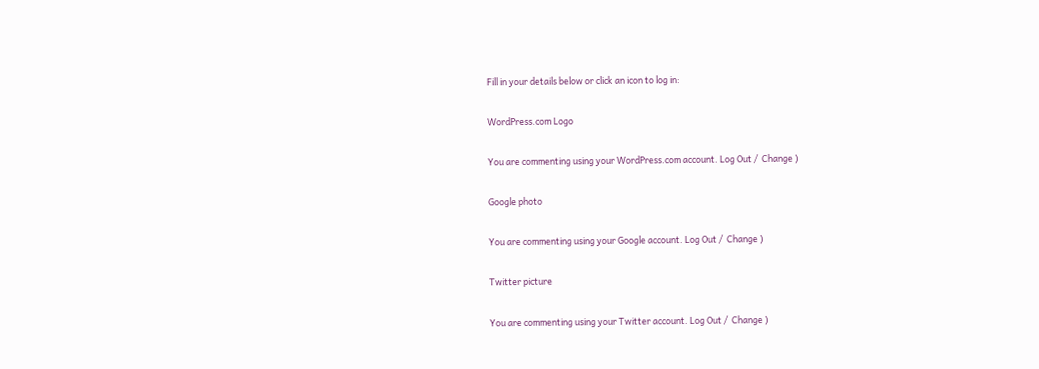Fill in your details below or click an icon to log in:

WordPress.com Logo

You are commenting using your WordPress.com account. Log Out /  Change )

Google photo

You are commenting using your Google account. Log Out /  Change )

Twitter picture

You are commenting using your Twitter account. Log Out /  Change )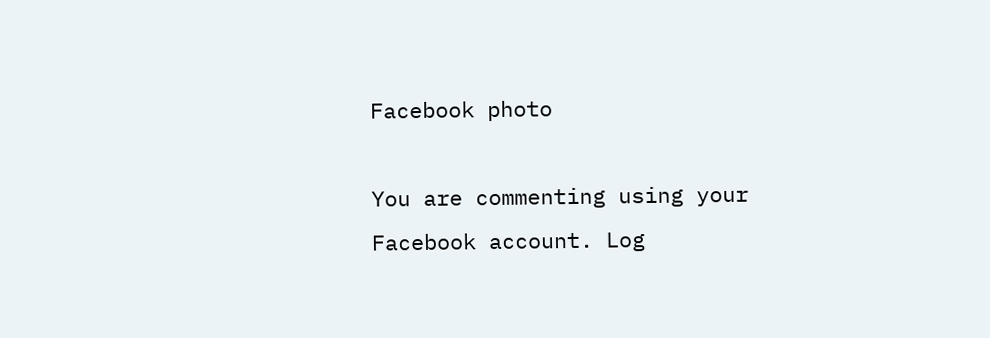Facebook photo

You are commenting using your Facebook account. Log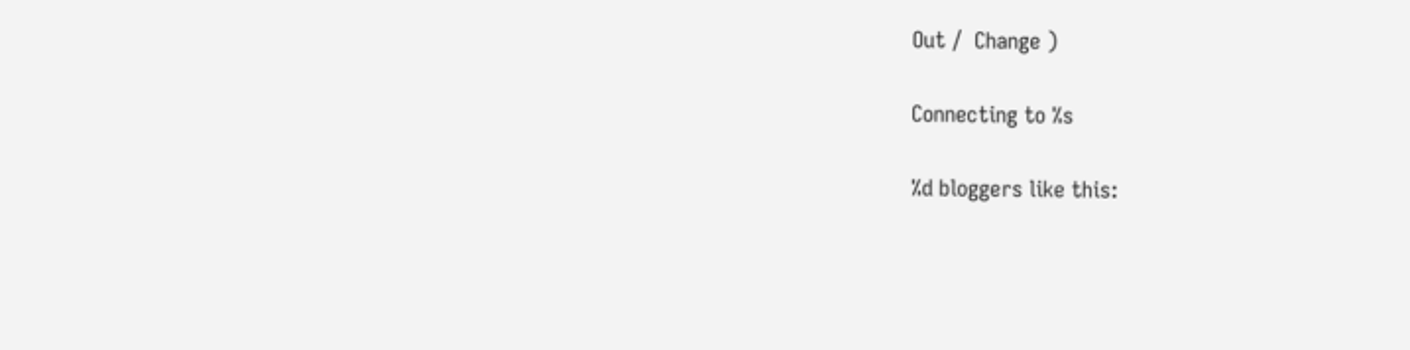Out /  Change )

Connecting to %s

%d bloggers like this: